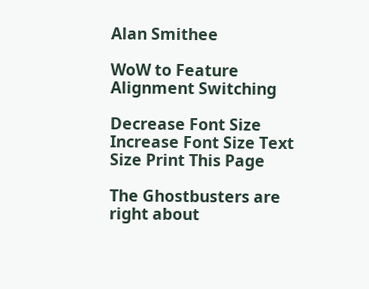Alan Smithee

WoW to Feature Alignment Switching

Decrease Font Size Increase Font Size Text Size Print This Page

The Ghostbusters are right about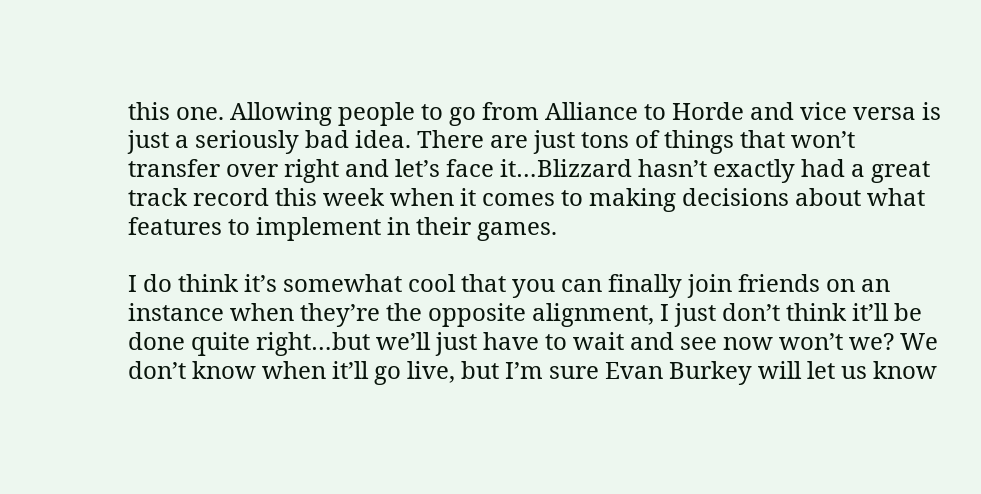this one. Allowing people to go from Alliance to Horde and vice versa is just a seriously bad idea. There are just tons of things that won’t transfer over right and let’s face it…Blizzard hasn’t exactly had a great track record this week when it comes to making decisions about what features to implement in their games.

I do think it’s somewhat cool that you can finally join friends on an instance when they’re the opposite alignment, I just don’t think it’ll be done quite right…but we’ll just have to wait and see now won’t we? We don’t know when it’ll go live, but I’m sure Evan Burkey will let us know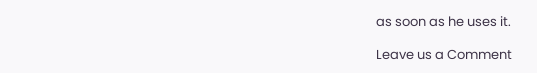as soon as he uses it.

Leave us a Comment